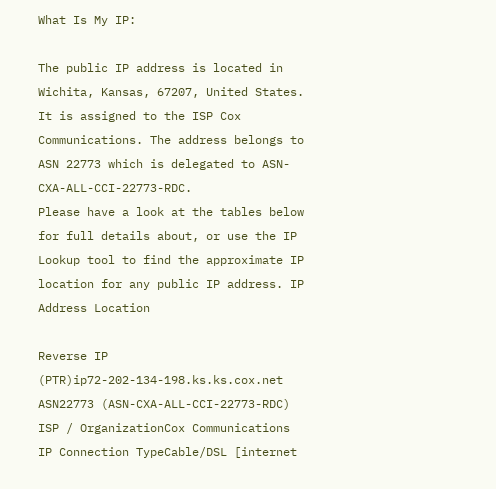What Is My IP:

The public IP address is located in Wichita, Kansas, 67207, United States. It is assigned to the ISP Cox Communications. The address belongs to ASN 22773 which is delegated to ASN-CXA-ALL-CCI-22773-RDC.
Please have a look at the tables below for full details about, or use the IP Lookup tool to find the approximate IP location for any public IP address. IP Address Location

Reverse IP (PTR)ip72-202-134-198.ks.ks.cox.net
ASN22773 (ASN-CXA-ALL-CCI-22773-RDC)
ISP / OrganizationCox Communications
IP Connection TypeCable/DSL [internet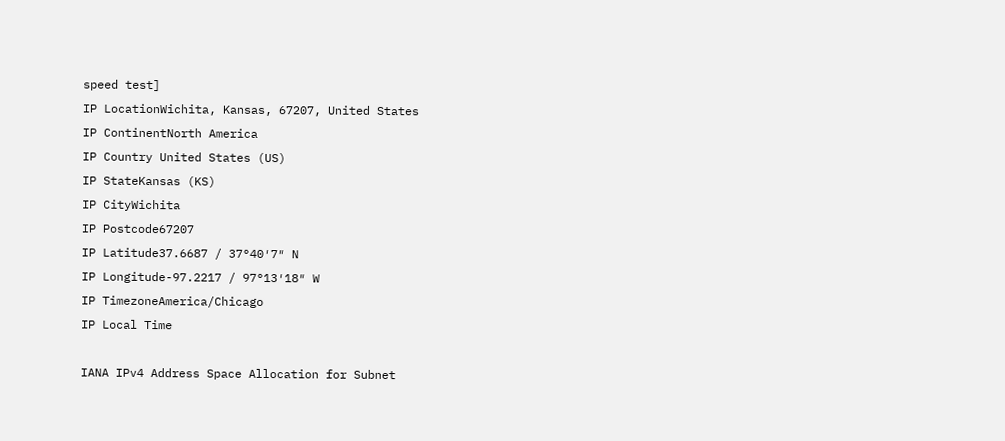speed test]
IP LocationWichita, Kansas, 67207, United States
IP ContinentNorth America
IP Country United States (US)
IP StateKansas (KS)
IP CityWichita
IP Postcode67207
IP Latitude37.6687 / 37°40′7″ N
IP Longitude-97.2217 / 97°13′18″ W
IP TimezoneAmerica/Chicago
IP Local Time

IANA IPv4 Address Space Allocation for Subnet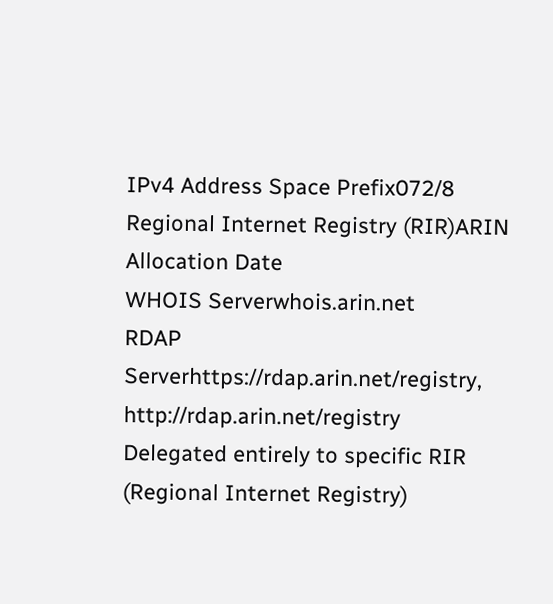IPv4 Address Space Prefix072/8
Regional Internet Registry (RIR)ARIN
Allocation Date
WHOIS Serverwhois.arin.net
RDAP Serverhttps://rdap.arin.net/registry, http://rdap.arin.net/registry
Delegated entirely to specific RIR (Regional Internet Registry)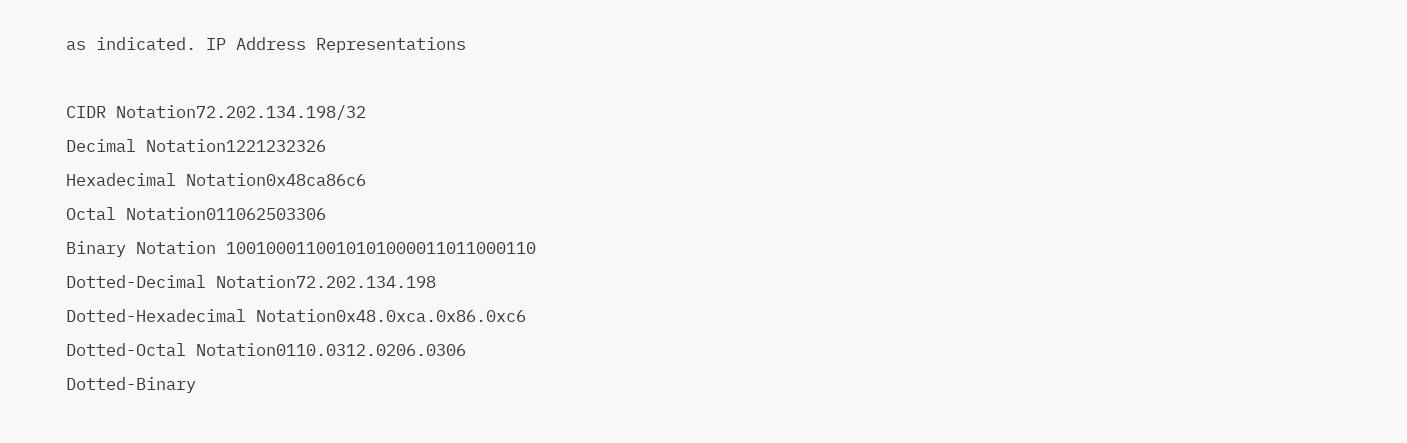as indicated. IP Address Representations

CIDR Notation72.202.134.198/32
Decimal Notation1221232326
Hexadecimal Notation0x48ca86c6
Octal Notation011062503306
Binary Notation 1001000110010101000011011000110
Dotted-Decimal Notation72.202.134.198
Dotted-Hexadecimal Notation0x48.0xca.0x86.0xc6
Dotted-Octal Notation0110.0312.0206.0306
Dotted-Binary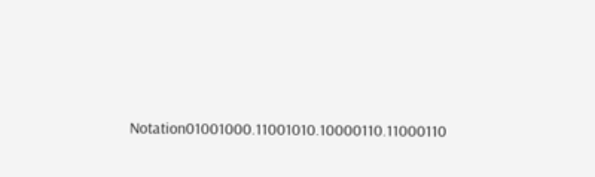Notation01001000.11001010.10000110.11000110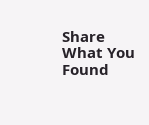Share What You Found